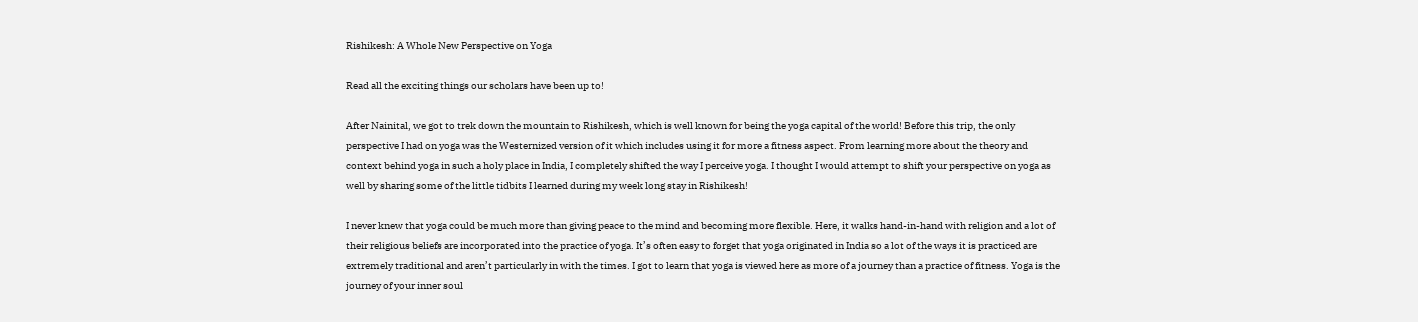Rishikesh: A Whole New Perspective on Yoga

Read all the exciting things our scholars have been up to!

After Nainital, we got to trek down the mountain to Rishikesh, which is well known for being the yoga capital of the world! Before this trip, the only perspective I had on yoga was the Westernized version of it which includes using it for more a fitness aspect. From learning more about the theory and context behind yoga in such a holy place in India, I completely shifted the way I perceive yoga. I thought I would attempt to shift your perspective on yoga as well by sharing some of the little tidbits I learned during my week long stay in Rishikesh!

I never knew that yoga could be much more than giving peace to the mind and becoming more flexible. Here, it walks hand-in-hand with religion and a lot of their religious beliefs are incorporated into the practice of yoga. It’s often easy to forget that yoga originated in India so a lot of the ways it is practiced are extremely traditional and aren’t particularly in with the times. I got to learn that yoga is viewed here as more of a journey than a practice of fitness. Yoga is the journey of your inner soul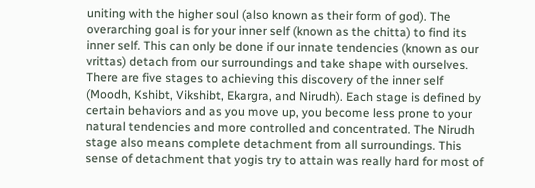uniting with the higher soul (also known as their form of god). The overarching goal is for your inner self (known as the chitta) to find its inner self. This can only be done if our innate tendencies (known as our vrittas) detach from our surroundings and take shape with ourselves. There are five stages to achieving this discovery of the inner self (Moodh, Kshibt, Vikshibt, Ekargra, and Nirudh). Each stage is defined by certain behaviors and as you move up, you become less prone to your natural tendencies and more controlled and concentrated. The Nirudh stage also means complete detachment from all surroundings. This sense of detachment that yogis try to attain was really hard for most of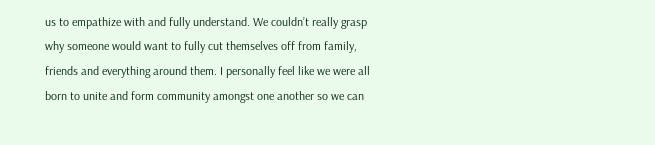us to empathize with and fully understand. We couldn’t really grasp why someone would want to fully cut themselves off from family, friends and everything around them. I personally feel like we were all born to unite and form community amongst one another so we can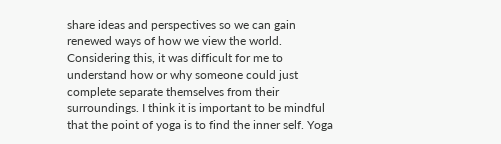share ideas and perspectives so we can gain renewed ways of how we view the world. Considering this, it was difficult for me to understand how or why someone could just complete separate themselves from their surroundings. I think it is important to be mindful that the point of yoga is to find the inner self. Yoga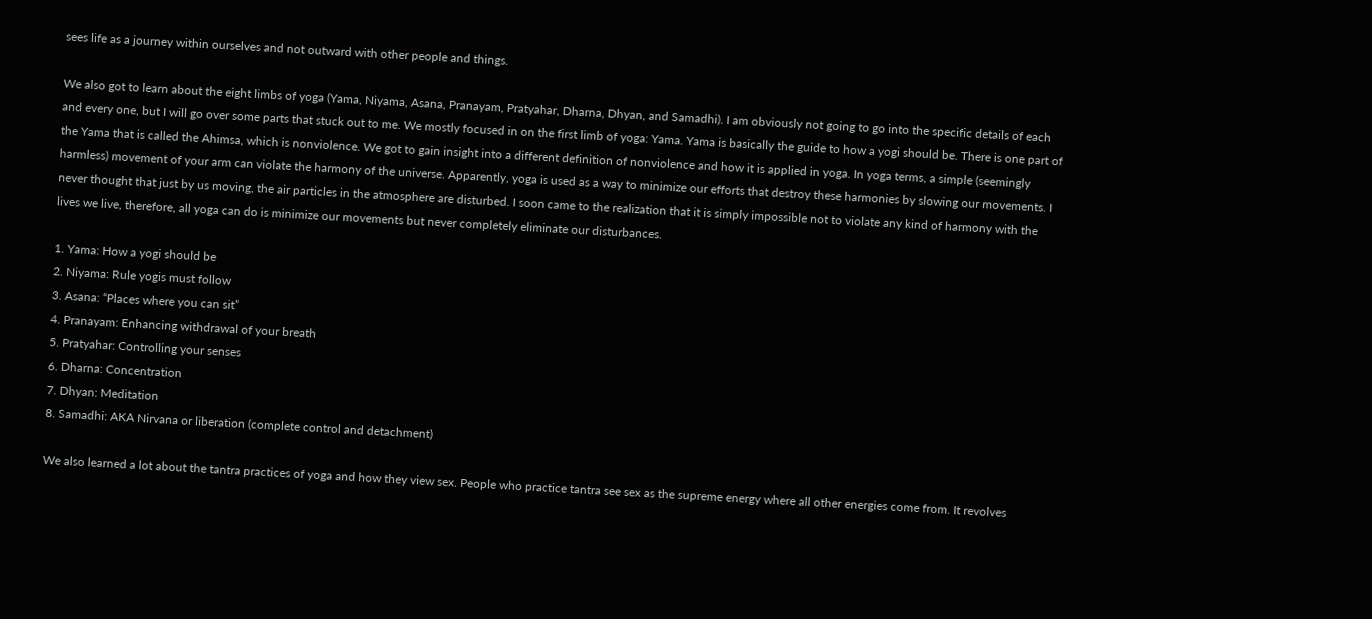sees life as a journey within ourselves and not outward with other people and things.

We also got to learn about the eight limbs of yoga (Yama, Niyama, Asana, Pranayam, Pratyahar, Dharna, Dhyan, and Samadhi). I am obviously not going to go into the specific details of each and every one, but I will go over some parts that stuck out to me. We mostly focused in on the first limb of yoga: Yama. Yama is basically the guide to how a yogi should be. There is one part of the Yama that is called the Ahimsa, which is nonviolence. We got to gain insight into a different definition of nonviolence and how it is applied in yoga. In yoga terms, a simple (seemingly harmless) movement of your arm can violate the harmony of the universe. Apparently, yoga is used as a way to minimize our efforts that destroy these harmonies by slowing our movements. I never thought that just by us moving, the air particles in the atmosphere are disturbed. I soon came to the realization that it is simply impossible not to violate any kind of harmony with the lives we live, therefore, all yoga can do is minimize our movements but never completely eliminate our disturbances.

1. Yama: How a yogi should be
2. Niyama: Rule yogis must follow
3. Asana: “Places where you can sit”
4. Pranayam: Enhancing withdrawal of your breath
5. Pratyahar: Controlling your senses
6. Dharna: Concentration
7. Dhyan: Meditation
8. Samadhi: AKA Nirvana or liberation (complete control and detachment)

We also learned a lot about the tantra practices of yoga and how they view sex. People who practice tantra see sex as the supreme energy where all other energies come from. It revolves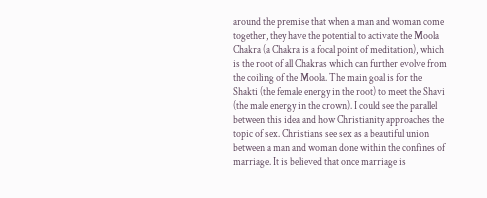around the premise that when a man and woman come together, they have the potential to activate the Moola Chakra (a Chakra is a focal point of meditation), which is the root of all Chakras which can further evolve from the coiling of the Moola. The main goal is for the Shakti (the female energy in the root) to meet the Shavi (the male energy in the crown). I could see the parallel between this idea and how Christianity approaches the topic of sex. Christians see sex as a beautiful union between a man and woman done within the confines of marriage. It is believed that once marriage is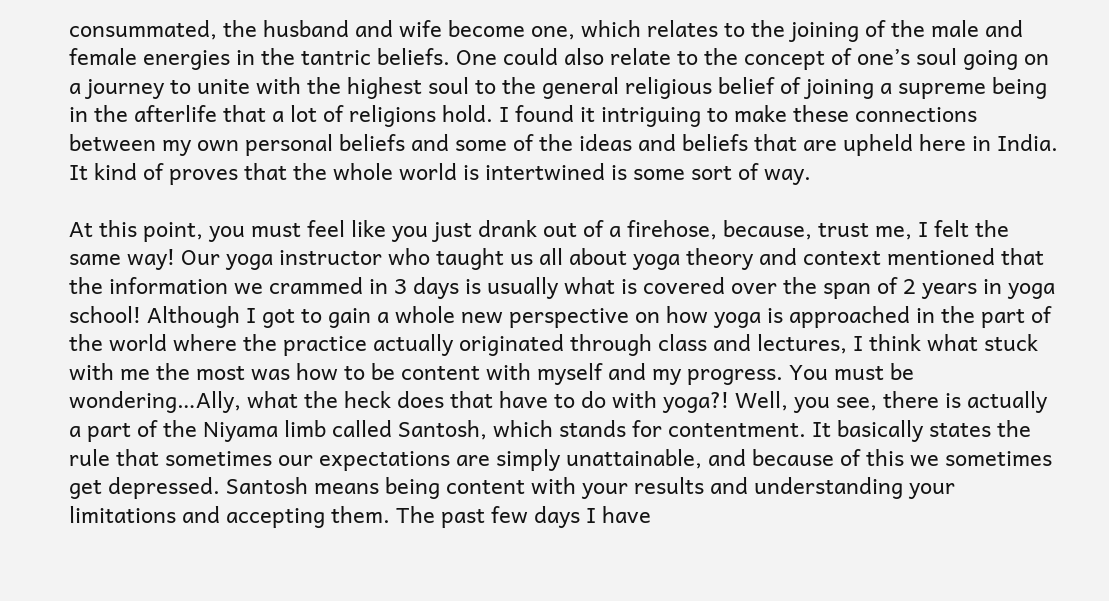consummated, the husband and wife become one, which relates to the joining of the male and female energies in the tantric beliefs. One could also relate to the concept of one’s soul going on a journey to unite with the highest soul to the general religious belief of joining a supreme being in the afterlife that a lot of religions hold. I found it intriguing to make these connections between my own personal beliefs and some of the ideas and beliefs that are upheld here in India. It kind of proves that the whole world is intertwined is some sort of way.

At this point, you must feel like you just drank out of a firehose, because, trust me, I felt the same way! Our yoga instructor who taught us all about yoga theory and context mentioned that the information we crammed in 3 days is usually what is covered over the span of 2 years in yoga school! Although I got to gain a whole new perspective on how yoga is approached in the part of the world where the practice actually originated through class and lectures, I think what stuck with me the most was how to be content with myself and my progress. You must be wondering…Ally, what the heck does that have to do with yoga?! Well, you see, there is actually a part of the Niyama limb called Santosh, which stands for contentment. It basically states the rule that sometimes our expectations are simply unattainable, and because of this we sometimes get depressed. Santosh means being content with your results and understanding your limitations and accepting them. The past few days I have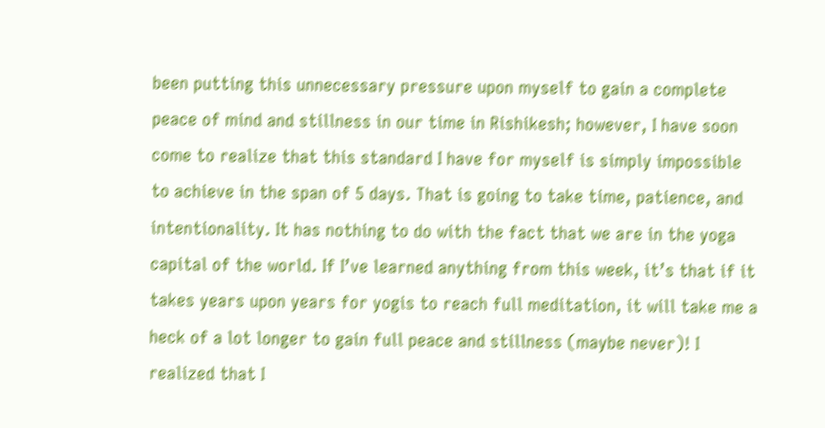been putting this unnecessary pressure upon myself to gain a complete peace of mind and stillness in our time in Rishikesh; however, I have soon come to realize that this standard I have for myself is simply impossible to achieve in the span of 5 days. That is going to take time, patience, and intentionality. It has nothing to do with the fact that we are in the yoga capital of the world. If I’ve learned anything from this week, it’s that if it takes years upon years for yogis to reach full meditation, it will take me a heck of a lot longer to gain full peace and stillness (maybe never)! I realized that I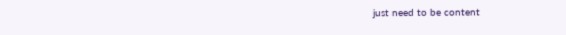just need to be content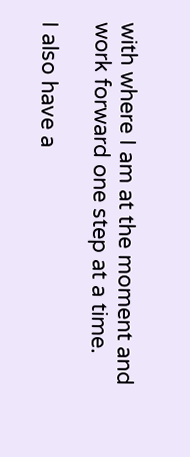with where I am at the moment and work forward one step at a time.

I also have a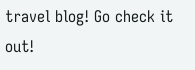travel blog! Go check it out!